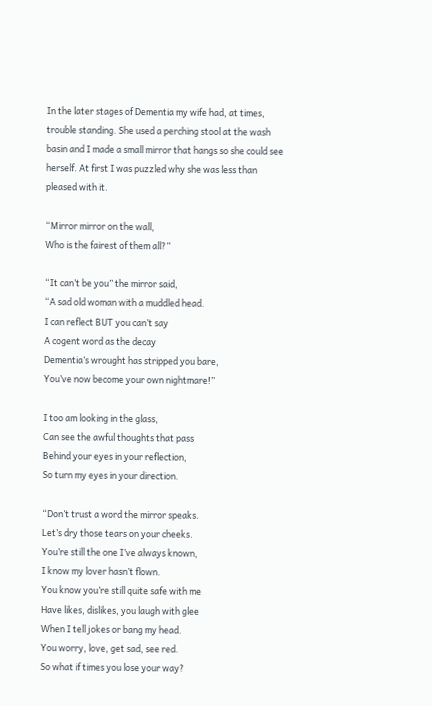In the later stages of Dementia my wife had, at times, trouble standing. She used a perching stool at the wash basin and I made a small mirror that hangs so she could see herself. At first I was puzzled why she was less than pleased with it.

“Mirror mirror on the wall,
Who is the fairest of them all?”

“It can’t be you” the mirror said,
“A sad old woman with a muddled head.
I can reflect BUT you can’t say
A cogent word as the decay
Dementia’s wrought has stripped you bare,
You’ve now become your own nightmare!”

I too am looking in the glass,
Can see the awful thoughts that pass
Behind your eyes in your reflection,
So turn my eyes in your direction.

“Don’t trust a word the mirror speaks.
Let’s dry those tears on your cheeks.
You’re still the one I’ve always known,
I know my lover hasn’t flown.
You know you’re still quite safe with me
Have likes, dislikes, you laugh with glee
When I tell jokes or bang my head.
You worry, love, get sad, see red.
So what if times you lose your way?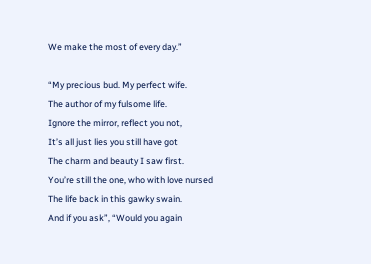We make the most of every day.”

“My precious bud. My perfect wife.
The author of my fulsome life.
Ignore the mirror, reflect you not,
It’s all just lies you still have got
The charm and beauty I saw first.
You’re still the one, who with love nursed
The life back in this gawky swain.
And if you ask”, “Would you again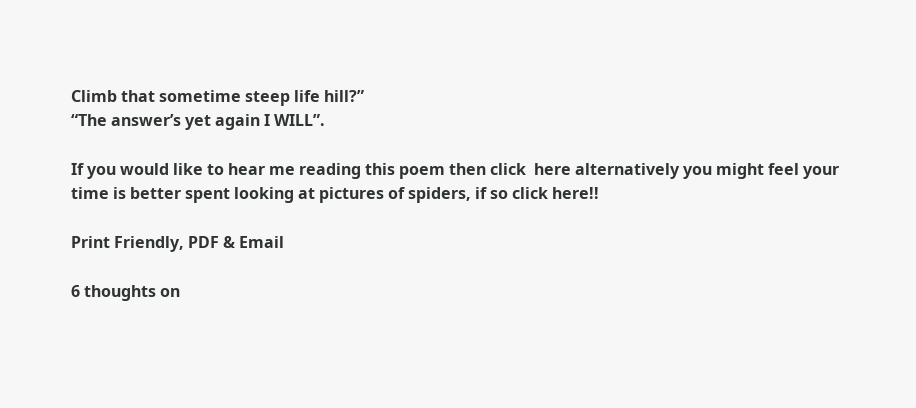Climb that sometime steep life hill?”
“The answer’s yet again I WILL”.

If you would like to hear me reading this poem then click  here alternatively you might feel your time is better spent looking at pictures of spiders, if so click here!!

Print Friendly, PDF & Email

6 thoughts on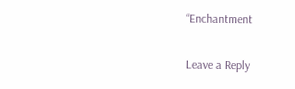“Enchantment

Leave a Reply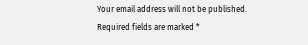Your email address will not be published. Required fields are marked *